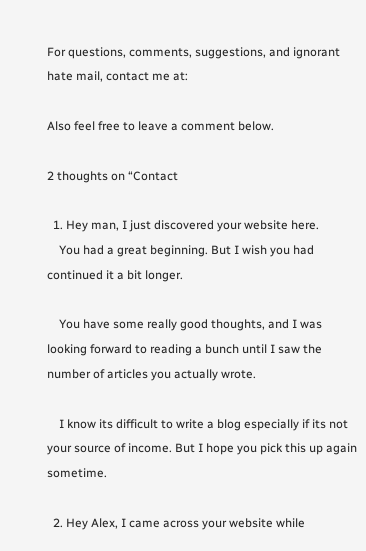For questions, comments, suggestions, and ignorant hate mail, contact me at:

Also feel free to leave a comment below.

2 thoughts on “Contact

  1. Hey man, I just discovered your website here.
    You had a great beginning. But I wish you had continued it a bit longer.

    You have some really good thoughts, and I was looking forward to reading a bunch until I saw the number of articles you actually wrote.

    I know its difficult to write a blog especially if its not your source of income. But I hope you pick this up again sometime.

  2. Hey Alex, I came across your website while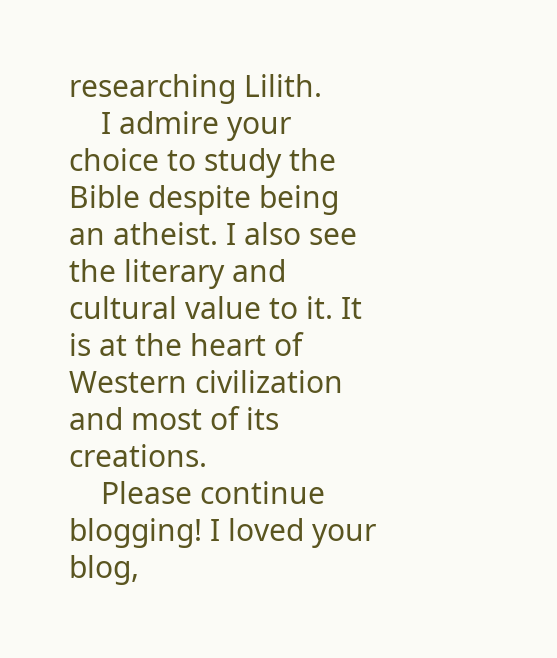researching Lilith.
    I admire your choice to study the Bible despite being an atheist. I also see the literary and cultural value to it. It is at the heart of Western civilization and most of its creations.
    Please continue blogging! I loved your blog,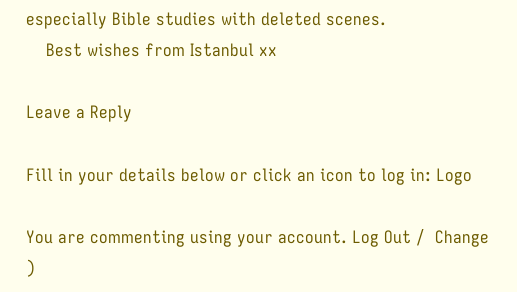especially Bible studies with deleted scenes.
    Best wishes from Istanbul xx

Leave a Reply

Fill in your details below or click an icon to log in: Logo

You are commenting using your account. Log Out /  Change )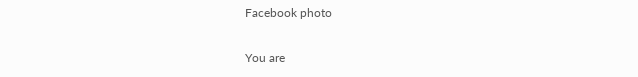Facebook photo

You are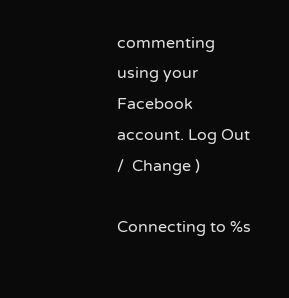commenting using your Facebook account. Log Out /  Change )

Connecting to %s